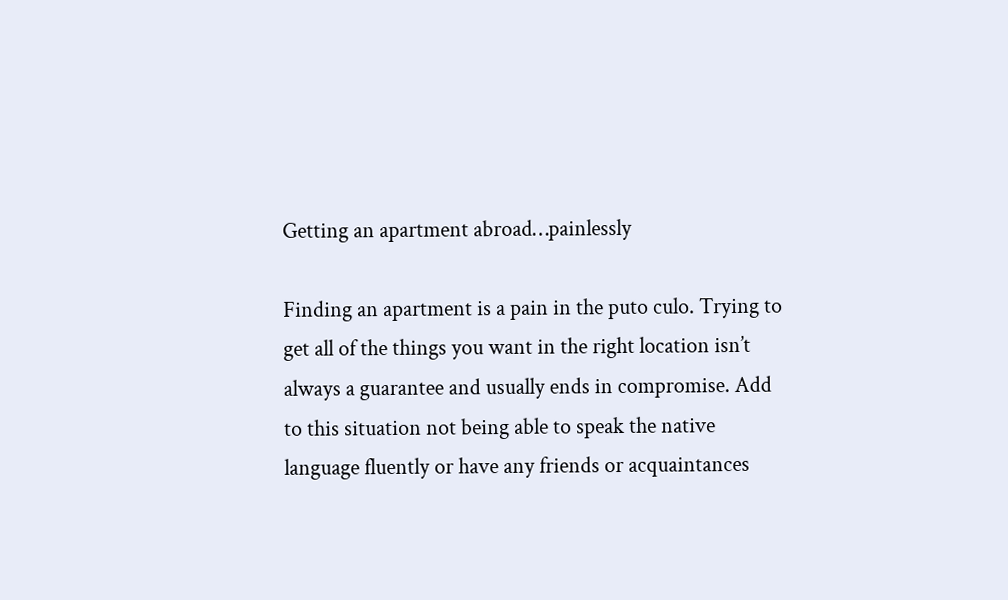Getting an apartment abroad…painlessly

Finding an apartment is a pain in the puto culo. Trying to get all of the things you want in the right location isn’t always a guarantee and usually ends in compromise. Add to this situation not being able to speak the native language fluently or have any friends or acquaintances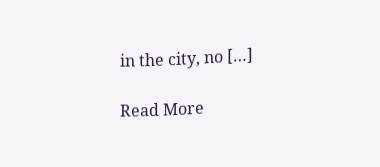in the city, no […]

Read More